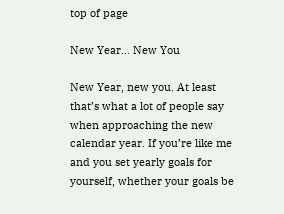top of page

New Year... New You

New Year, new you. At least that’s what a lot of people say when approaching the new calendar year. If you’re like me and you set yearly goals for yourself, whether your goals be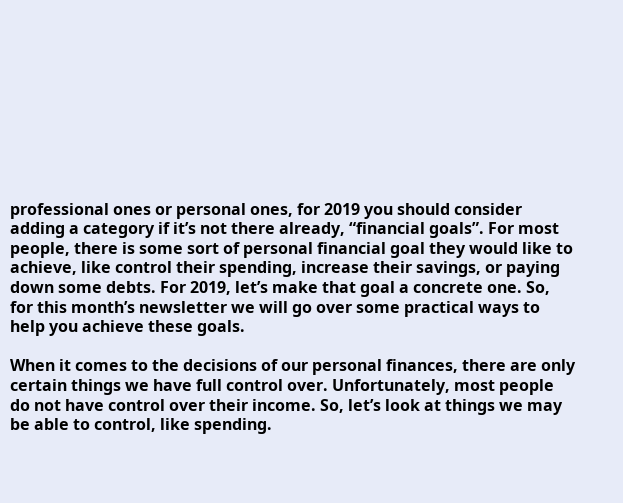professional ones or personal ones, for 2019 you should consider adding a category if it’s not there already, “financial goals”. For most people, there is some sort of personal financial goal they would like to achieve, like control their spending, increase their savings, or paying down some debts. For 2019, let’s make that goal a concrete one. So, for this month’s newsletter we will go over some practical ways to help you achieve these goals.

When it comes to the decisions of our personal finances, there are only certain things we have full control over. Unfortunately, most people do not have control over their income. So, let’s look at things we may be able to control, like spending.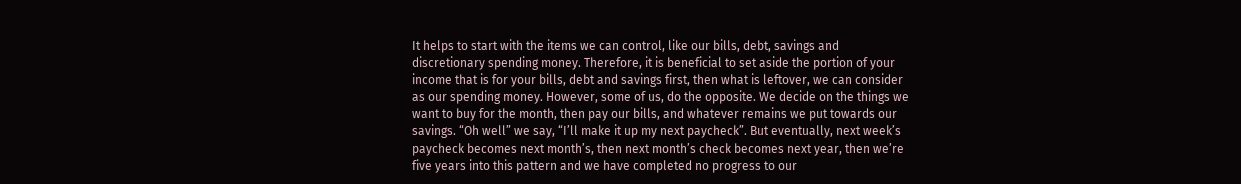It helps to start with the items we can control, like our bills, debt, savings and discretionary spending money. Therefore, it is beneficial to set aside the portion of your income that is for your bills, debt and savings first, then what is leftover, we can consider as our spending money. However, some of us, do the opposite. We decide on the things we want to buy for the month, then pay our bills, and whatever remains we put towards our savings. “Oh well” we say, “I’ll make it up my next paycheck”. But eventually, next week’s paycheck becomes next month’s, then next month’s check becomes next year, then we’re five years into this pattern and we have completed no progress to our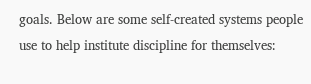goals. Below are some self-created systems people use to help institute discipline for themselves: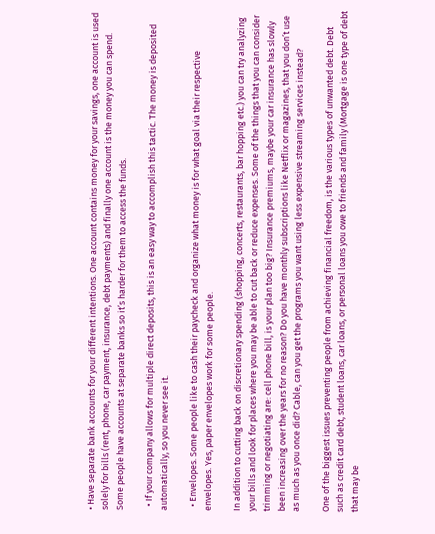• Have separate bank accounts for your different intentions. One account contains money for your savings, one account is used solely for bills (rent, phone, car payment, insurance, debt payments) and finally one account is the money you can spend. Some people have accounts at separate banks so it’s harder for them to access the funds.

  • If your company allows for multiple direct deposits, this is an easy way to accomplish this tactic. The money is deposited automatically, so you never see it.

  • Envelopes. Some people like to cash their paycheck and organize what money is for what goal via their respective envelopes. Yes, paper envelopes work for some people.

In addition to cutting back on discretionary spending (shopping, concerts, restaurants, bar hopping etc.) you can try analyzing your bills and look for places where you may be able to cut back or reduce expenses. Some of the things that you can consider trimming or negotiating are: cell phone bill, is your plan too big? Insurance premiums, maybe your car insurance has slowly been increasing over the years for no reason? Do you have monthly subscriptions like Netflix or magazines, that you don’t use as much as you once did? Cable, can you get the programs you want using less expensive streaming services instead?

One of the biggest issues preventing people from achieving financial freedom, is the various types of unwanted debt. Debt such as credit card debt, student loans, car loans, or personal loans you owe to friends and family (Mortgage is one type of debt that may be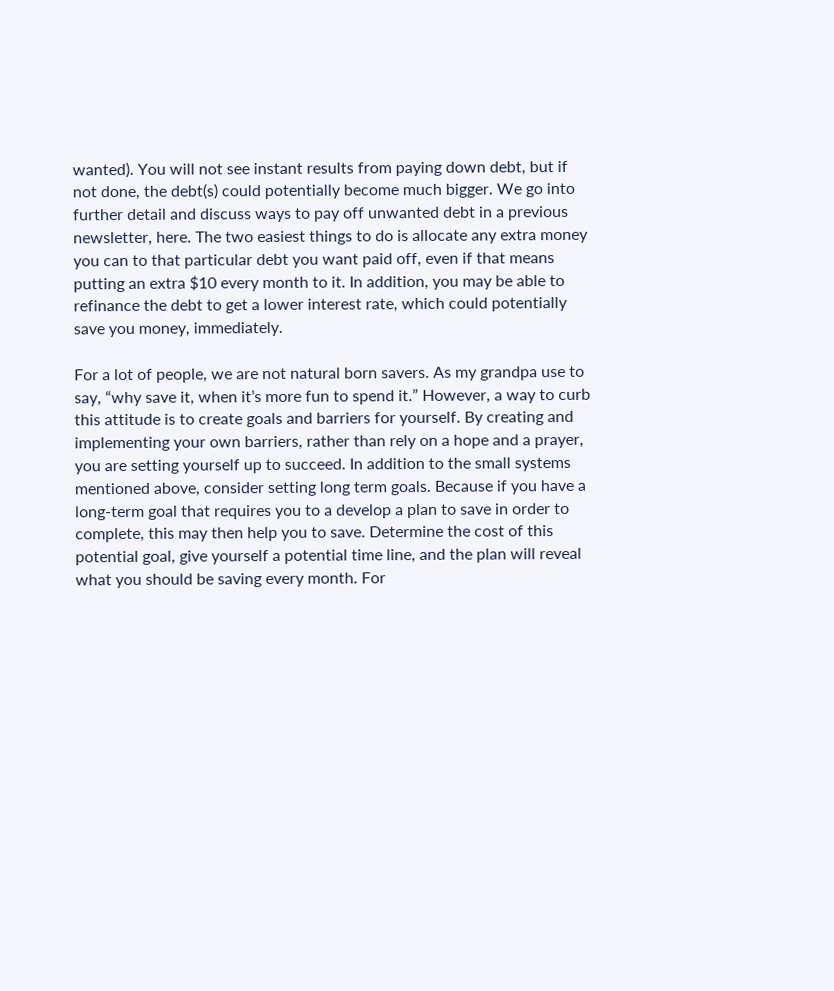wanted). You will not see instant results from paying down debt, but if not done, the debt(s) could potentially become much bigger. We go into further detail and discuss ways to pay off unwanted debt in a previous newsletter, here. The two easiest things to do is allocate any extra money you can to that particular debt you want paid off, even if that means putting an extra $10 every month to it. In addition, you may be able to refinance the debt to get a lower interest rate, which could potentially save you money, immediately.

For a lot of people, we are not natural born savers. As my grandpa use to say, “why save it, when it’s more fun to spend it.” However, a way to curb this attitude is to create goals and barriers for yourself. By creating and implementing your own barriers, rather than rely on a hope and a prayer, you are setting yourself up to succeed. In addition to the small systems mentioned above, consider setting long term goals. Because if you have a long-term goal that requires you to a develop a plan to save in order to complete, this may then help you to save. Determine the cost of this potential goal, give yourself a potential time line, and the plan will reveal what you should be saving every month. For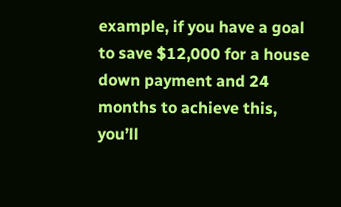example, if you have a goal to save $12,000 for a house down payment and 24 months to achieve this, you’ll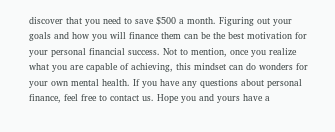discover that you need to save $500 a month. Figuring out your goals and how you will finance them can be the best motivation for your personal financial success. Not to mention, once you realize what you are capable of achieving, this mindset can do wonders for your own mental health. If you have any questions about personal finance, feel free to contact us. Hope you and yours have a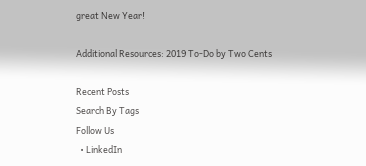great New Year!

Additional Resources: 2019 To-Do by Two Cents

Recent Posts
Search By Tags
Follow Us
  • LinkedIn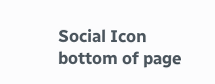Social Icon
bottom of page